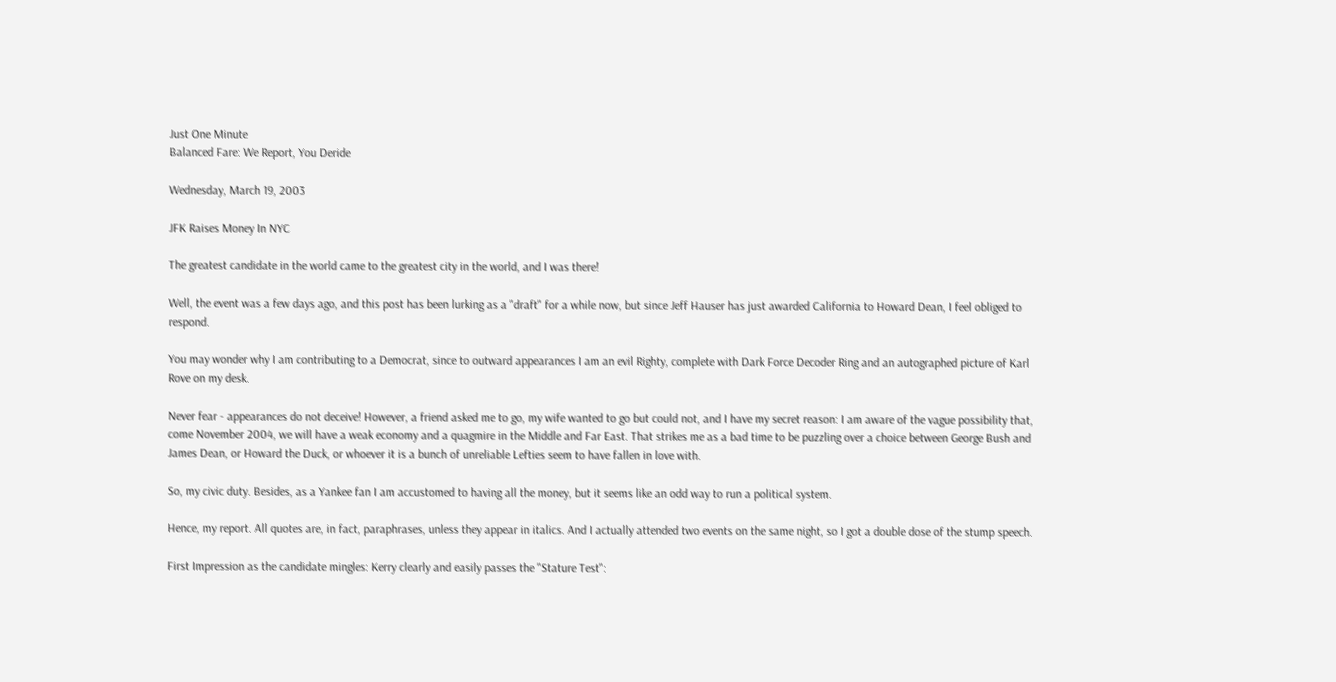Just One Minute
Balanced Fare: We Report, You Deride

Wednesday, March 19, 2003

JFK Raises Money In NYC

The greatest candidate in the world came to the greatest city in the world, and I was there!

Well, the event was a few days ago, and this post has been lurking as a "draft" for a while now, but since Jeff Hauser has just awarded California to Howard Dean, I feel obliged to respond.

You may wonder why I am contributing to a Democrat, since to outward appearances I am an evil Righty, complete with Dark Force Decoder Ring and an autographed picture of Karl Rove on my desk.

Never fear - appearances do not deceive! However, a friend asked me to go, my wife wanted to go but could not, and I have my secret reason: I am aware of the vague possibility that, come November 2004, we will have a weak economy and a quagmire in the Middle and Far East. That strikes me as a bad time to be puzzling over a choice between George Bush and James Dean, or Howard the Duck, or whoever it is a bunch of unreliable Lefties seem to have fallen in love with.

So, my civic duty. Besides, as a Yankee fan I am accustomed to having all the money, but it seems like an odd way to run a political system.

Hence, my report. All quotes are, in fact, paraphrases, unless they appear in italics. And I actually attended two events on the same night, so I got a double dose of the stump speech.

First Impression as the candidate mingles: Kerry clearly and easily passes the "Stature Test":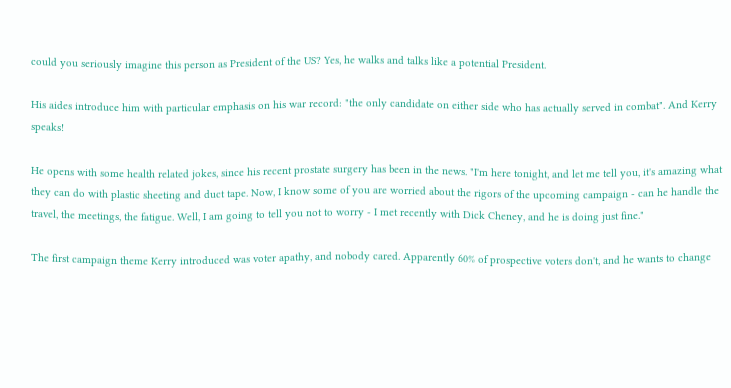could you seriously imagine this person as President of the US? Yes, he walks and talks like a potential President.

His aides introduce him with particular emphasis on his war record: "the only candidate on either side who has actually served in combat". And Kerry speaks!

He opens with some health related jokes, since his recent prostate surgery has been in the news. "I'm here tonight, and let me tell you, it's amazing what they can do with plastic sheeting and duct tape. Now, I know some of you are worried about the rigors of the upcoming campaign - can he handle the travel, the meetings, the fatigue. Well, I am going to tell you not to worry - I met recently with Dick Cheney, and he is doing just fine."

The first campaign theme Kerry introduced was voter apathy, and nobody cared. Apparently 60% of prospective voters don't, and he wants to change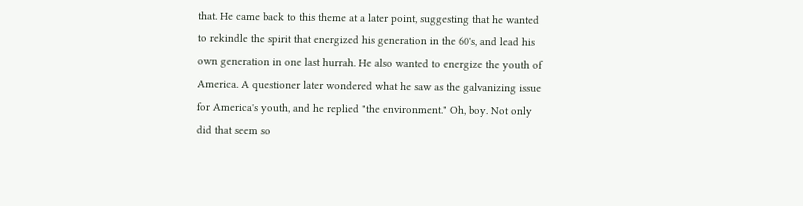that. He came back to this theme at a later point, suggesting that he wanted to rekindle the spirit that energized his generation in the 60's, and lead his own generation in one last hurrah. He also wanted to energize the youth of America. A questioner later wondered what he saw as the galvanizing issue for America's youth, and he replied "the environment." Oh, boy. Not only did that seem so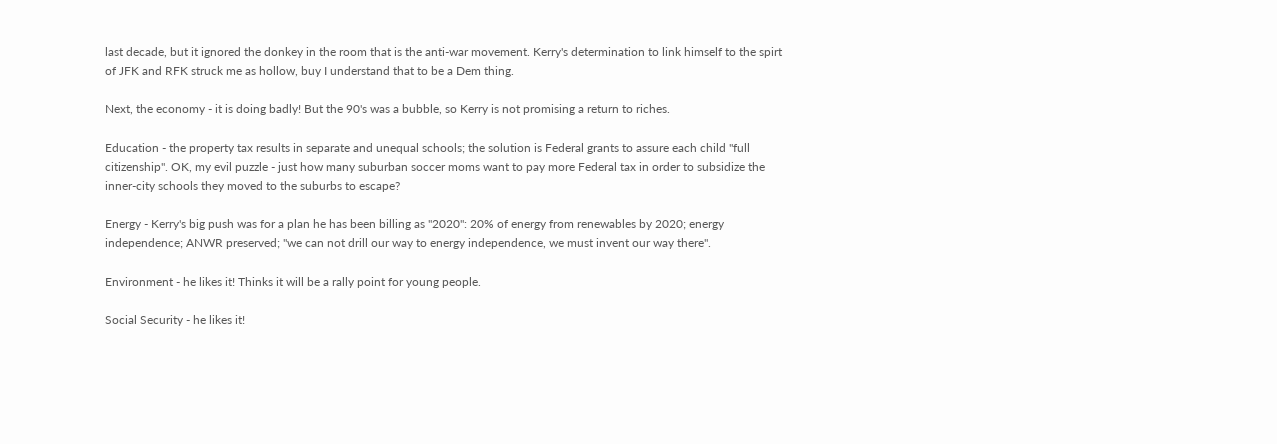last decade, but it ignored the donkey in the room that is the anti-war movement. Kerry's determination to link himself to the spirt of JFK and RFK struck me as hollow, buy I understand that to be a Dem thing.

Next, the economy - it is doing badly! But the 90's was a bubble, so Kerry is not promising a return to riches.

Education - the property tax results in separate and unequal schools; the solution is Federal grants to assure each child "full citizenship". OK, my evil puzzle - just how many suburban soccer moms want to pay more Federal tax in order to subsidize the inner-city schools they moved to the suburbs to escape?

Energy - Kerry's big push was for a plan he has been billing as "2020": 20% of energy from renewables by 2020; energy independence; ANWR preserved; "we can not drill our way to energy independence, we must invent our way there".

Environment - he likes it! Thinks it will be a rally point for young people.

Social Security - he likes it!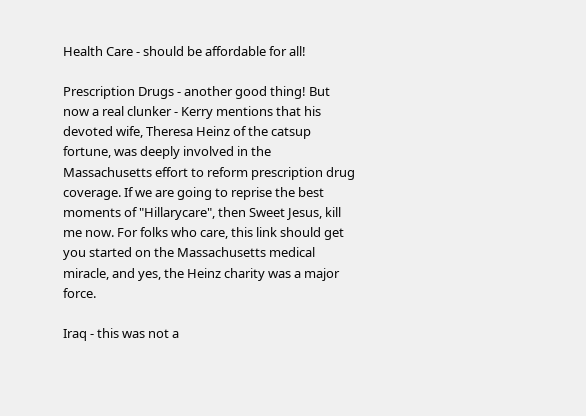Health Care - should be affordable for all!

Prescription Drugs - another good thing! But now a real clunker - Kerry mentions that his devoted wife, Theresa Heinz of the catsup fortune, was deeply involved in the Massachusetts effort to reform prescription drug coverage. If we are going to reprise the best moments of "Hillarycare", then Sweet Jesus, kill me now. For folks who care, this link should get you started on the Massachusetts medical miracle, and yes, the Heinz charity was a major force.

Iraq - this was not a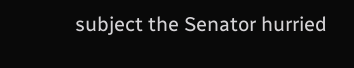subject the Senator hurried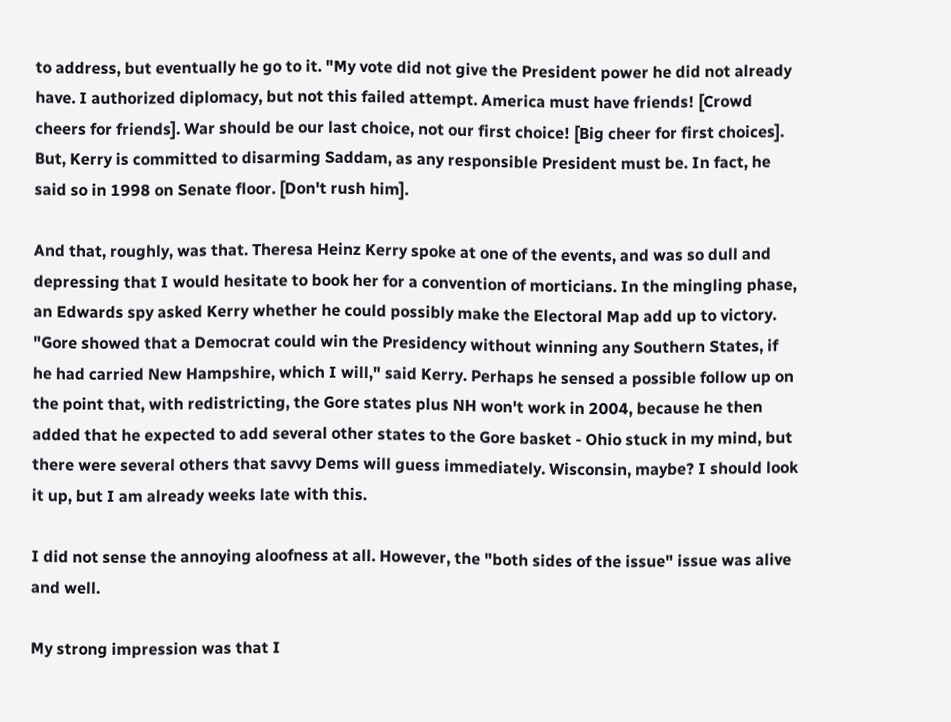to address, but eventually he go to it. "My vote did not give the President power he did not already have. I authorized diplomacy, but not this failed attempt. America must have friends! [Crowd cheers for friends]. War should be our last choice, not our first choice! [Big cheer for first choices]. But, Kerry is committed to disarming Saddam, as any responsible President must be. In fact, he said so in 1998 on Senate floor. [Don't rush him].

And that, roughly, was that. Theresa Heinz Kerry spoke at one of the events, and was so dull and depressing that I would hesitate to book her for a convention of morticians. In the mingling phase, an Edwards spy asked Kerry whether he could possibly make the Electoral Map add up to victory. "Gore showed that a Democrat could win the Presidency without winning any Southern States, if he had carried New Hampshire, which I will," said Kerry. Perhaps he sensed a possible follow up on the point that, with redistricting, the Gore states plus NH won't work in 2004, because he then added that he expected to add several other states to the Gore basket - Ohio stuck in my mind, but there were several others that savvy Dems will guess immediately. Wisconsin, maybe? I should look it up, but I am already weeks late with this.

I did not sense the annoying aloofness at all. However, the "both sides of the issue" issue was alive and well.

My strong impression was that I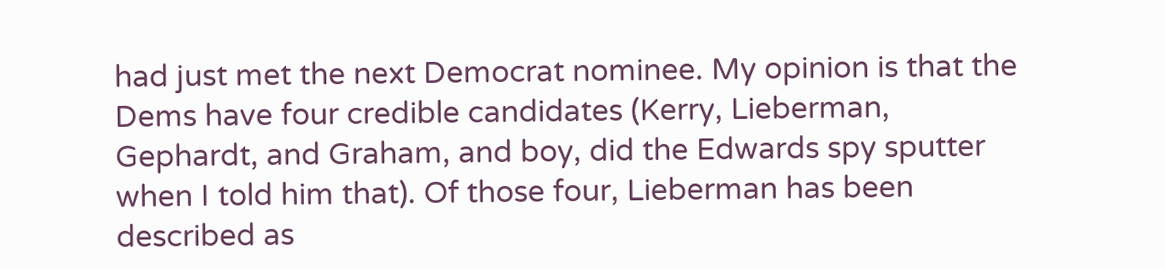had just met the next Democrat nominee. My opinion is that the Dems have four credible candidates (Kerry, Lieberman, Gephardt, and Graham, and boy, did the Edwards spy sputter when I told him that). Of those four, Lieberman has been described as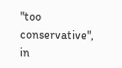"too conservative", in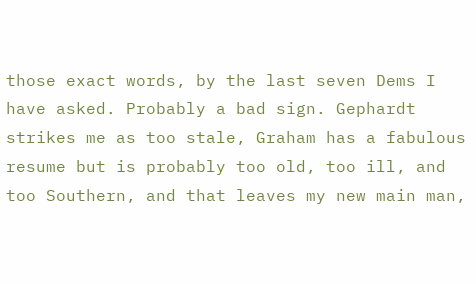those exact words, by the last seven Dems I have asked. Probably a bad sign. Gephardt strikes me as too stale, Graham has a fabulous resume but is probably too old, too ill, and too Southern, and that leaves my new main man,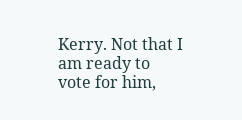Kerry. Not that I am ready to vote for him,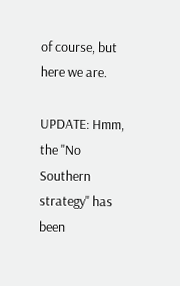of course, but here we are.

UPDATE: Hmm, the "No Southern strategy" has been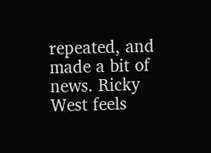repeated, and made a bit of news. Ricky West feels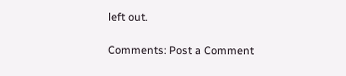left out.

Comments: Post a Comment